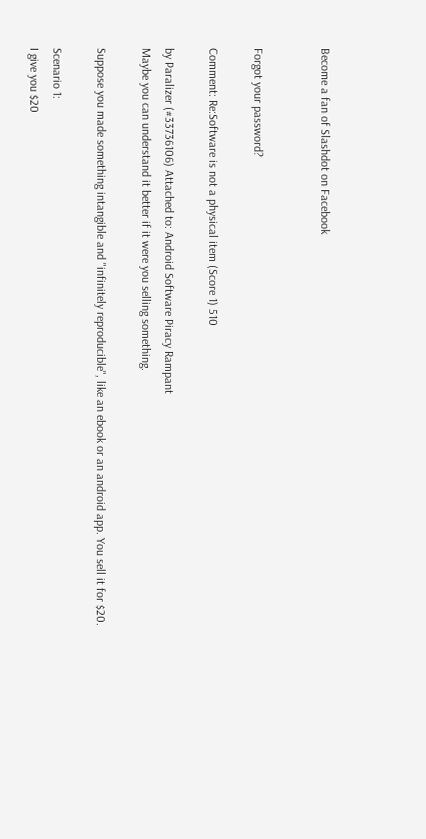Become a fan of Slashdot on Facebook


Forgot your password?

Comment: Re:Software is not a physical item (Score 1) 510

by Paralizer (#33736106) Attached to: Android Software Piracy Rampant
Maybe you can understand it better if it were you selling something.

Suppose you made something intangible and "infinitely reproducible", like an ebook or an android app. You sell it for $20.

Scenario 1:
I give you $20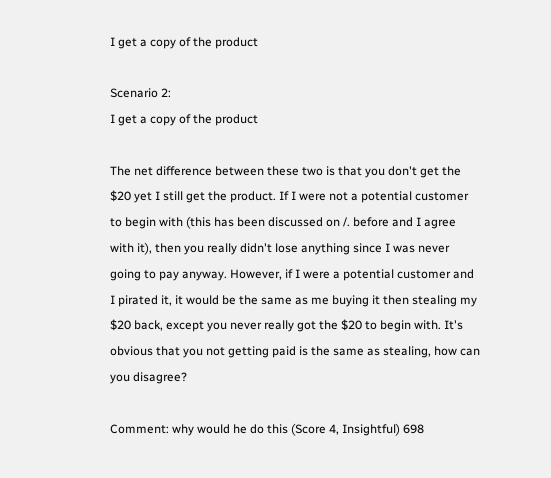I get a copy of the product

Scenario 2:
I get a copy of the product

The net difference between these two is that you don't get the $20 yet I still get the product. If I were not a potential customer to begin with (this has been discussed on /. before and I agree with it), then you really didn't lose anything since I was never going to pay anyway. However, if I were a potential customer and I pirated it, it would be the same as me buying it then stealing my $20 back, except you never really got the $20 to begin with. It's obvious that you not getting paid is the same as stealing, how can you disagree?

Comment: why would he do this (Score 4, Insightful) 698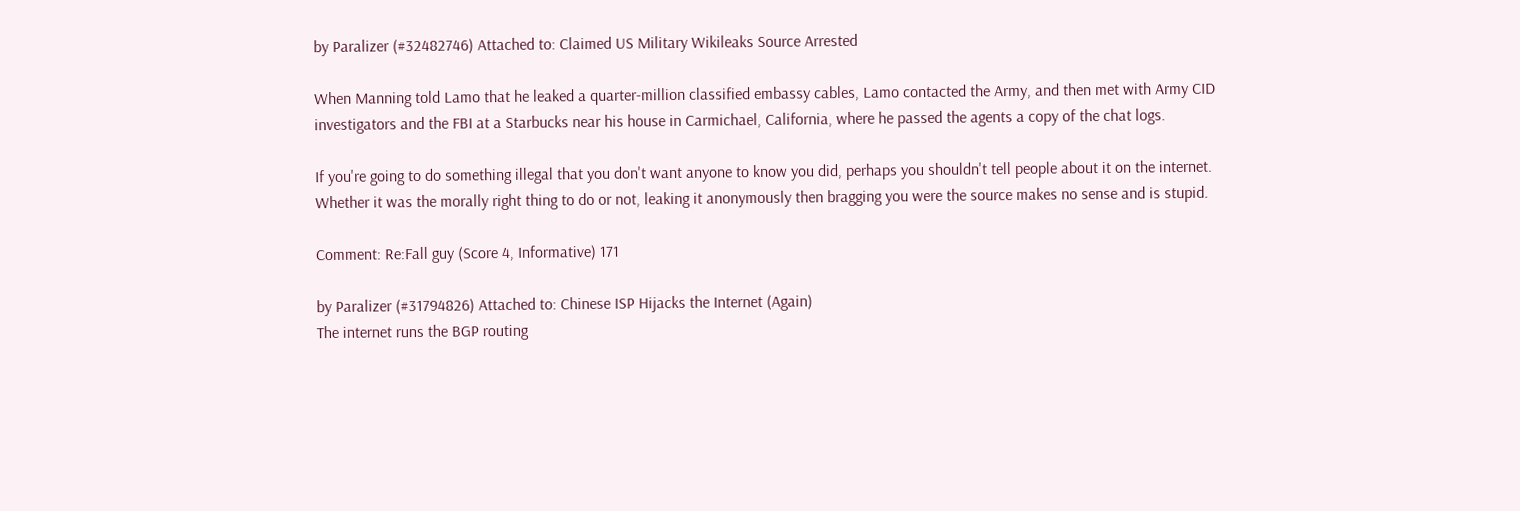by Paralizer (#32482746) Attached to: Claimed US Military Wikileaks Source Arrested

When Manning told Lamo that he leaked a quarter-million classified embassy cables, Lamo contacted the Army, and then met with Army CID investigators and the FBI at a Starbucks near his house in Carmichael, California, where he passed the agents a copy of the chat logs.

If you're going to do something illegal that you don't want anyone to know you did, perhaps you shouldn't tell people about it on the internet. Whether it was the morally right thing to do or not, leaking it anonymously then bragging you were the source makes no sense and is stupid.

Comment: Re:Fall guy (Score 4, Informative) 171

by Paralizer (#31794826) Attached to: Chinese ISP Hijacks the Internet (Again)
The internet runs the BGP routing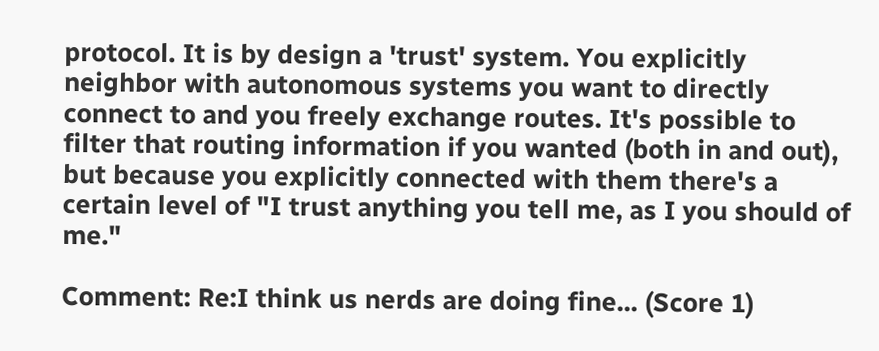protocol. It is by design a 'trust' system. You explicitly neighbor with autonomous systems you want to directly connect to and you freely exchange routes. It's possible to filter that routing information if you wanted (both in and out), but because you explicitly connected with them there's a certain level of "I trust anything you tell me, as I you should of me."

Comment: Re:I think us nerds are doing fine... (Score 1)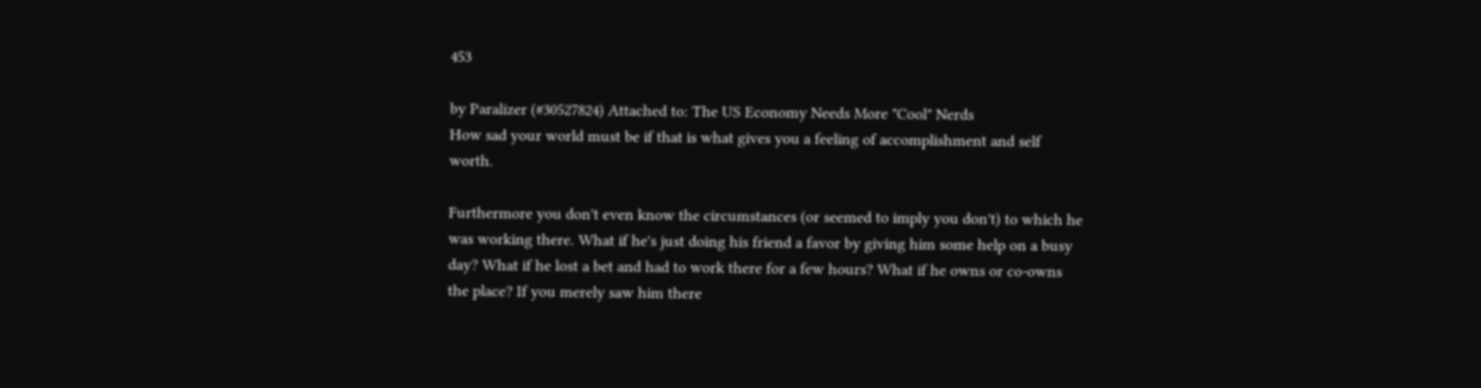453

by Paralizer (#30527824) Attached to: The US Economy Needs More "Cool" Nerds
How sad your world must be if that is what gives you a feeling of accomplishment and self worth.

Furthermore you don't even know the circumstances (or seemed to imply you don't) to which he was working there. What if he's just doing his friend a favor by giving him some help on a busy day? What if he lost a bet and had to work there for a few hours? What if he owns or co-owns the place? If you merely saw him there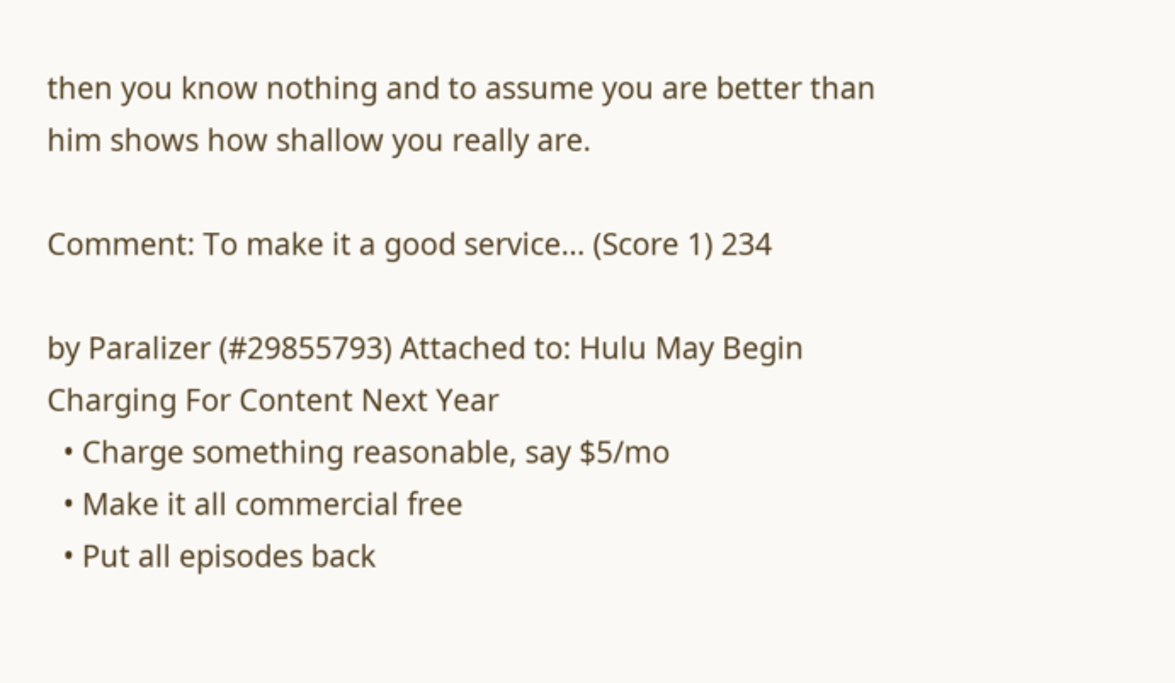then you know nothing and to assume you are better than him shows how shallow you really are.

Comment: To make it a good service... (Score 1) 234

by Paralizer (#29855793) Attached to: Hulu May Begin Charging For Content Next Year
  • Charge something reasonable, say $5/mo
  • Make it all commercial free
  • Put all episodes back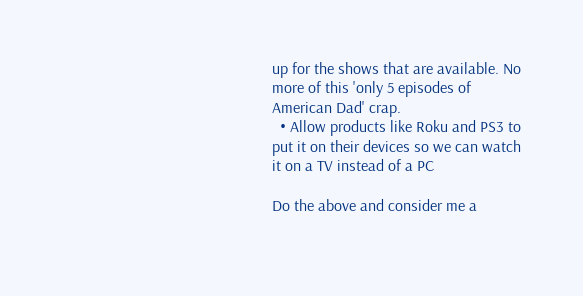up for the shows that are available. No more of this 'only 5 episodes of American Dad' crap.
  • Allow products like Roku and PS3 to put it on their devices so we can watch it on a TV instead of a PC

Do the above and consider me a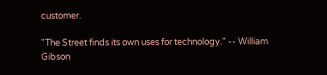customer.

"The Street finds its own uses for technology." -- William Gibson